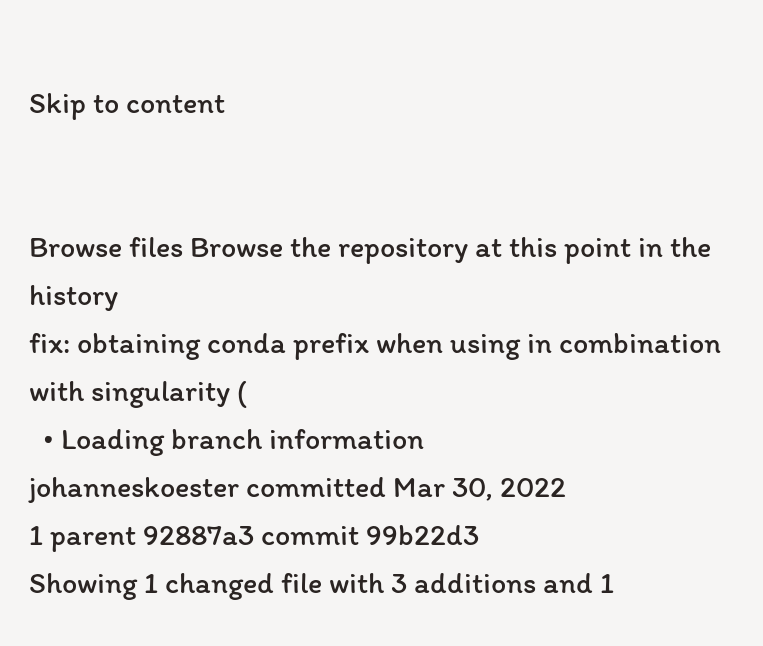Skip to content


Browse files Browse the repository at this point in the history
fix: obtaining conda prefix when using in combination with singularity (
  • Loading branch information
johanneskoester committed Mar 30, 2022
1 parent 92887a3 commit 99b22d3
Showing 1 changed file with 3 additions and 1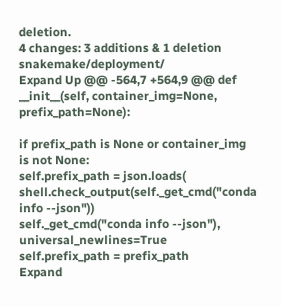deletion.
4 changes: 3 additions & 1 deletion snakemake/deployment/
Expand Up @@ -564,7 +564,9 @@ def __init__(self, container_img=None, prefix_path=None):

if prefix_path is None or container_img is not None:
self.prefix_path = json.loads(
shell.check_output(self._get_cmd("conda info --json"))
self._get_cmd("conda info --json"), universal_newlines=True
self.prefix_path = prefix_path
Expand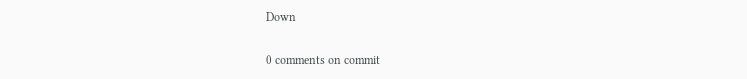Down

0 comments on commit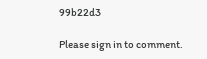99b22d3

Please sign in to comment.